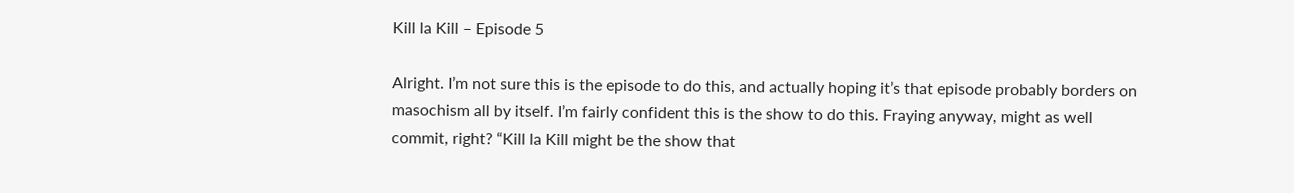Kill la Kill – Episode 5

Alright. I’m not sure this is the episode to do this, and actually hoping it’s that episode probably borders on masochism all by itself. I’m fairly confident this is the show to do this. Fraying anyway, might as well commit, right? “Kill la Kill might be the show that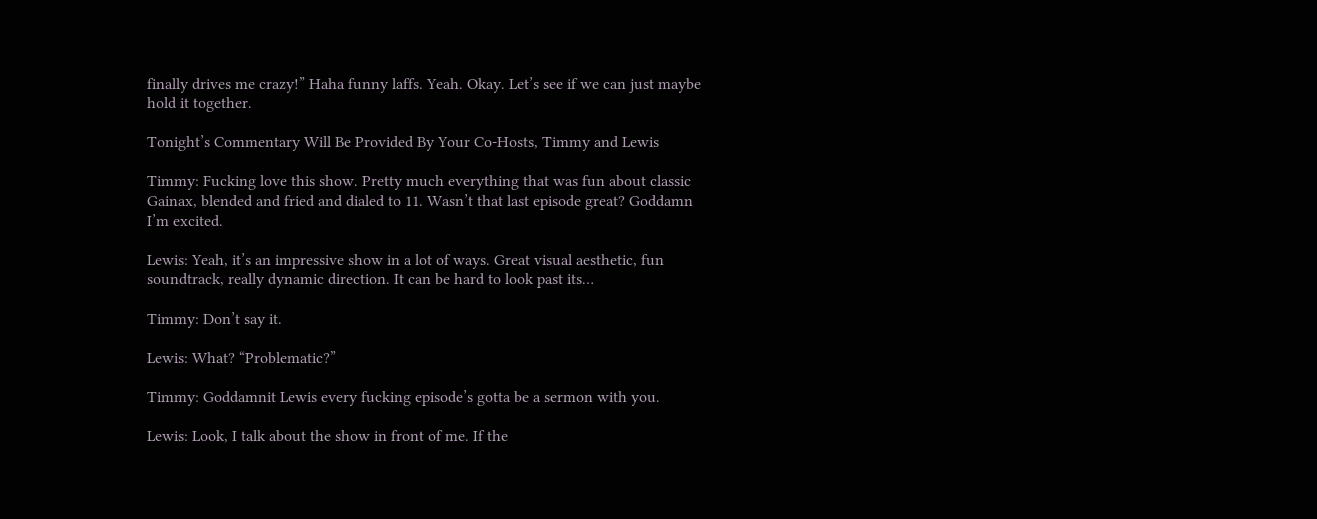finally drives me crazy!” Haha funny laffs. Yeah. Okay. Let’s see if we can just maybe hold it together.

Tonight’s Commentary Will Be Provided By Your Co-Hosts, Timmy and Lewis

Timmy: Fucking love this show. Pretty much everything that was fun about classic Gainax, blended and fried and dialed to 11. Wasn’t that last episode great? Goddamn I’m excited.

Lewis: Yeah, it’s an impressive show in a lot of ways. Great visual aesthetic, fun soundtrack, really dynamic direction. It can be hard to look past its…

Timmy: Don’t say it.

Lewis: What? “Problematic?”

Timmy: Goddamnit Lewis every fucking episode’s gotta be a sermon with you.

Lewis: Look, I talk about the show in front of me. If the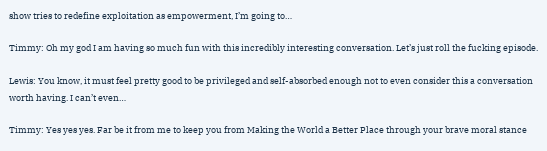show tries to redefine exploitation as empowerment, I’m going to…

Timmy: Oh my god I am having so much fun with this incredibly interesting conversation. Let’s just roll the fucking episode.

Lewis: You know, it must feel pretty good to be privileged and self-absorbed enough not to even consider this a conversation worth having. I can’t even…

Timmy: Yes yes yes. Far be it from me to keep you from Making the World a Better Place through your brave moral stance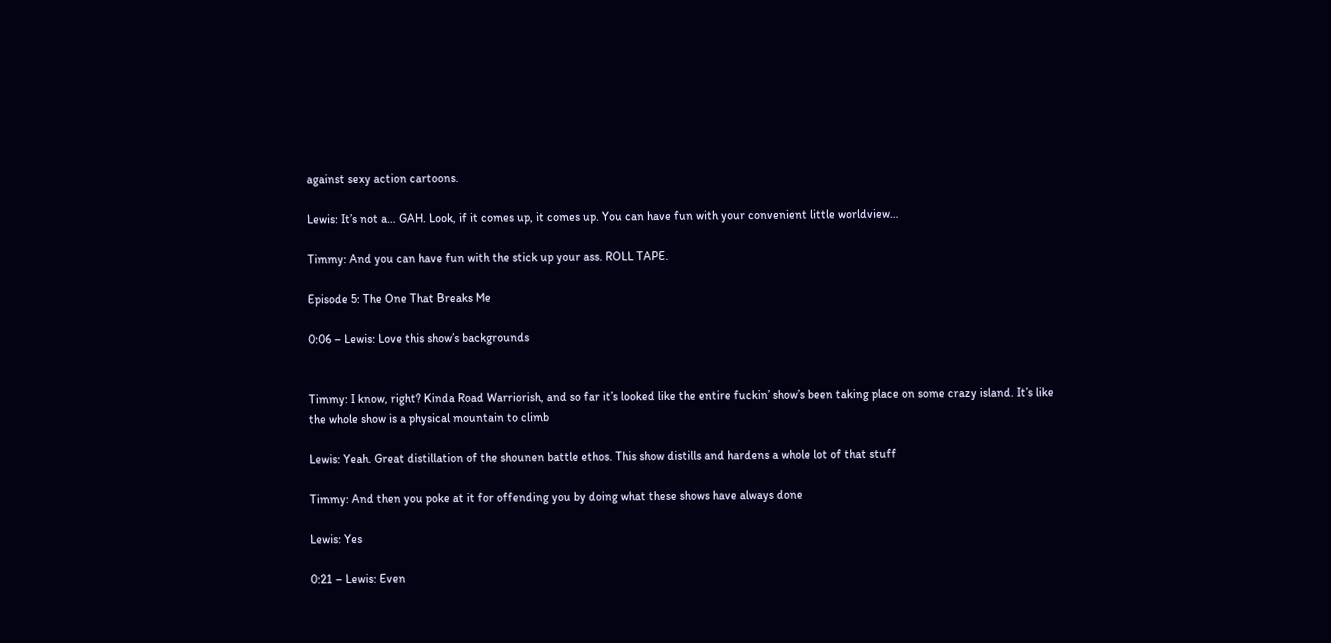against sexy action cartoons.

Lewis: It’s not a… GAH. Look, if it comes up, it comes up. You can have fun with your convenient little worldview…

Timmy: And you can have fun with the stick up your ass. ROLL TAPE.

Episode 5: The One That Breaks Me

0:06 – Lewis: Love this show’s backgrounds


Timmy: I know, right? Kinda Road Warriorish, and so far it’s looked like the entire fuckin’ show’s been taking place on some crazy island. It’s like the whole show is a physical mountain to climb

Lewis: Yeah. Great distillation of the shounen battle ethos. This show distills and hardens a whole lot of that stuff

Timmy: And then you poke at it for offending you by doing what these shows have always done

Lewis: Yes

0:21 – Lewis: Even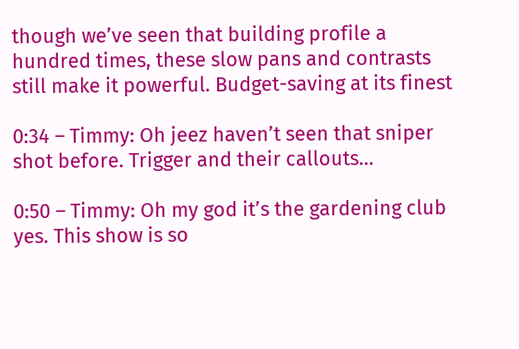though we’ve seen that building profile a hundred times, these slow pans and contrasts still make it powerful. Budget-saving at its finest

0:34 – Timmy: Oh jeez haven’t seen that sniper shot before. Trigger and their callouts…

0:50 – Timmy: Oh my god it’s the gardening club yes. This show is so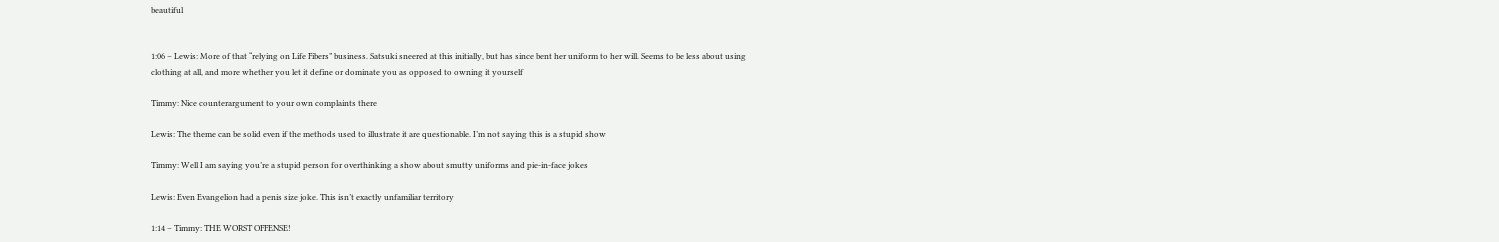beautiful


1:06 – Lewis: More of that “relying on Life Fibers” business. Satsuki sneered at this initially, but has since bent her uniform to her will. Seems to be less about using clothing at all, and more whether you let it define or dominate you as opposed to owning it yourself

Timmy: Nice counterargument to your own complaints there

Lewis: The theme can be solid even if the methods used to illustrate it are questionable. I’m not saying this is a stupid show

Timmy: Well I am saying you’re a stupid person for overthinking a show about smutty uniforms and pie-in-face jokes

Lewis: Even Evangelion had a penis size joke. This isn’t exactly unfamiliar territory

1:14 – Timmy: THE WORST OFFENSE!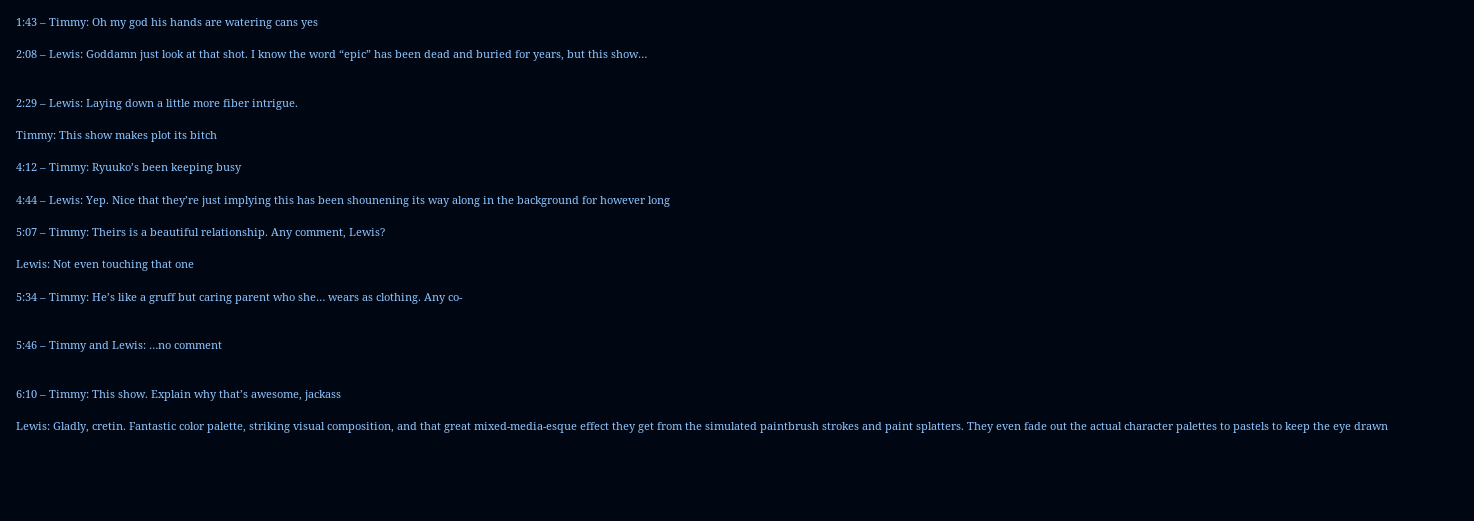1:43 – Timmy: Oh my god his hands are watering cans yes

2:08 – Lewis: Goddamn just look at that shot. I know the word “epic” has been dead and buried for years, but this show…


2:29 – Lewis: Laying down a little more fiber intrigue.

Timmy: This show makes plot its bitch

4:12 – Timmy: Ryuuko’s been keeping busy

4:44 – Lewis: Yep. Nice that they’re just implying this has been shounening its way along in the background for however long

5:07 – Timmy: Theirs is a beautiful relationship. Any comment, Lewis?

Lewis: Not even touching that one

5:34 – Timmy: He’s like a gruff but caring parent who she… wears as clothing. Any co-


5:46 – Timmy and Lewis: …no comment


6:10 – Timmy: This show. Explain why that’s awesome, jackass

Lewis: Gladly, cretin. Fantastic color palette, striking visual composition, and that great mixed-media-esque effect they get from the simulated paintbrush strokes and paint splatters. They even fade out the actual character palettes to pastels to keep the eye drawn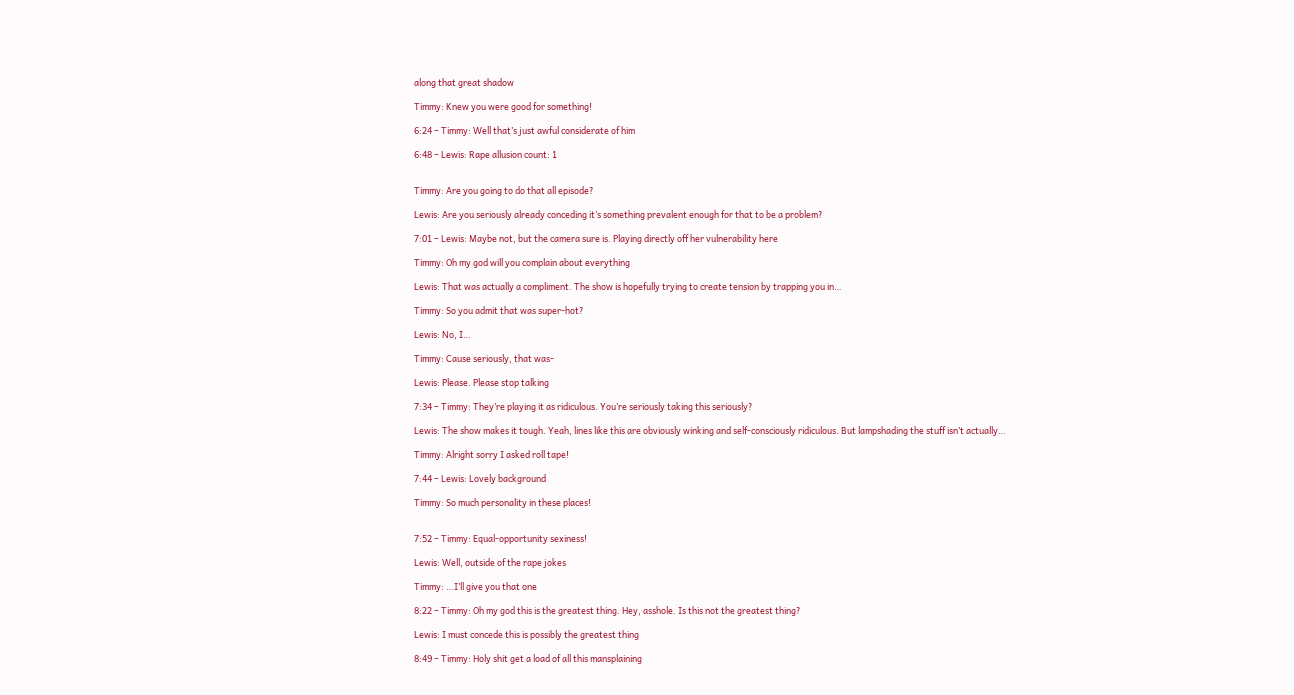along that great shadow

Timmy: Knew you were good for something!

6:24 – Timmy: Well that’s just awful considerate of him

6:48 – Lewis: Rape allusion count: 1


Timmy: Are you going to do that all episode?

Lewis: Are you seriously already conceding it’s something prevalent enough for that to be a problem?

7:01 – Lewis: Maybe not, but the camera sure is. Playing directly off her vulnerability here

Timmy: Oh my god will you complain about everything

Lewis: That was actually a compliment. The show is hopefully trying to create tension by trapping you in…

Timmy: So you admit that was super-hot?

Lewis: No, I…

Timmy: Cause seriously, that was-

Lewis: Please. Please stop talking

7:34 – Timmy: They’re playing it as ridiculous. You’re seriously taking this seriously?

Lewis: The show makes it tough. Yeah, lines like this are obviously winking and self-consciously ridiculous. But lampshading the stuff isn’t actually…

Timmy: Alright sorry I asked roll tape!

7:44 – Lewis: Lovely background

Timmy: So much personality in these places!


7:52 – Timmy: Equal-opportunity sexiness!

Lewis: Well, outside of the rape jokes

Timmy: …I’ll give you that one

8:22 – Timmy: Oh my god this is the greatest thing. Hey, asshole. Is this not the greatest thing?

Lewis: I must concede this is possibly the greatest thing

8:49 – Timmy: Holy shit get a load of all this mansplaining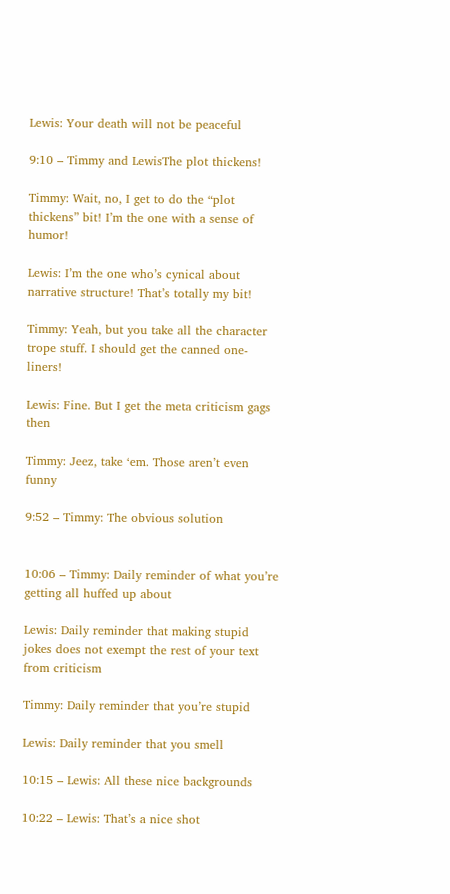Lewis: Your death will not be peaceful

9:10 – Timmy and LewisThe plot thickens!

Timmy: Wait, no, I get to do the “plot thickens” bit! I’m the one with a sense of humor!

Lewis: I’m the one who’s cynical about narrative structure! That’s totally my bit!

Timmy: Yeah, but you take all the character trope stuff. I should get the canned one-liners!

Lewis: Fine. But I get the meta criticism gags then

Timmy: Jeez, take ‘em. Those aren’t even funny

9:52 – Timmy: The obvious solution


10:06 – Timmy: Daily reminder of what you’re getting all huffed up about

Lewis: Daily reminder that making stupid jokes does not exempt the rest of your text from criticism

Timmy: Daily reminder that you’re stupid

Lewis: Daily reminder that you smell

10:15 – Lewis: All these nice backgrounds

10:22 – Lewis: That’s a nice shot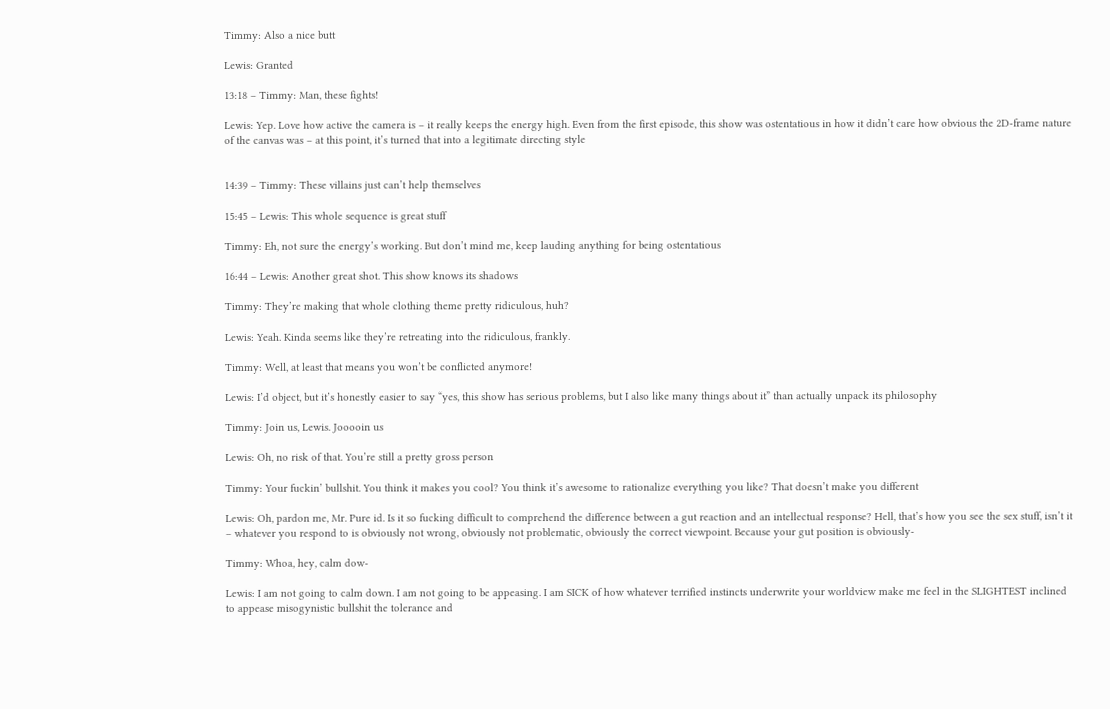Timmy: Also a nice butt

Lewis: Granted

13:18 – Timmy: Man, these fights!

Lewis: Yep. Love how active the camera is – it really keeps the energy high. Even from the first episode, this show was ostentatious in how it didn’t care how obvious the 2D-frame nature of the canvas was – at this point, it’s turned that into a legitimate directing style


14:39 – Timmy: These villains just can’t help themselves

15:45 – Lewis: This whole sequence is great stuff

Timmy: Eh, not sure the energy’s working. But don’t mind me, keep lauding anything for being ostentatious

16:44 – Lewis: Another great shot. This show knows its shadows

Timmy: They’re making that whole clothing theme pretty ridiculous, huh?

Lewis: Yeah. Kinda seems like they’re retreating into the ridiculous, frankly.

Timmy: Well, at least that means you won’t be conflicted anymore!

Lewis: I’d object, but it’s honestly easier to say “yes, this show has serious problems, but I also like many things about it” than actually unpack its philosophy

Timmy: Join us, Lewis. Jooooin us

Lewis: Oh, no risk of that. You’re still a pretty gross person

Timmy: Your fuckin’ bullshit. You think it makes you cool? You think it’s awesome to rationalize everything you like? That doesn’t make you different

Lewis: Oh, pardon me, Mr. Pure id. Is it so fucking difficult to comprehend the difference between a gut reaction and an intellectual response? Hell, that’s how you see the sex stuff, isn’t it – whatever you respond to is obviously not wrong, obviously not problematic, obviously the correct viewpoint. Because your gut position is obviously-

Timmy: Whoa, hey, calm dow-

Lewis: I am not going to calm down. I am not going to be appeasing. I am SICK of how whatever terrified instincts underwrite your worldview make me feel in the SLIGHTEST inclined to appease misogynistic bullshit the tolerance and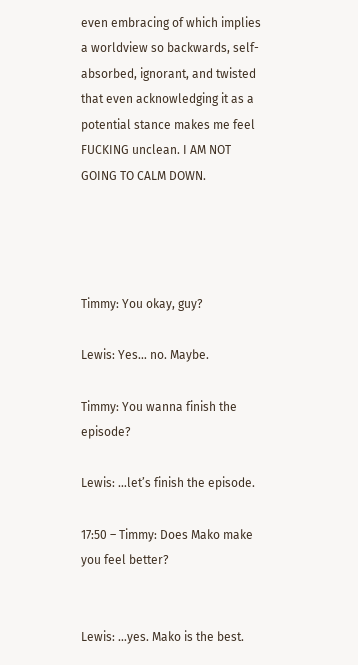even embracing of which implies a worldview so backwards, self-absorbed, ignorant, and twisted that even acknowledging it as a potential stance makes me feel FUCKING unclean. I AM NOT GOING TO CALM DOWN.




Timmy: You okay, guy?

Lewis: Yes… no. Maybe.

Timmy: You wanna finish the episode?

Lewis: …let’s finish the episode.

17:50 – Timmy: Does Mako make you feel better?


Lewis: …yes. Mako is the best.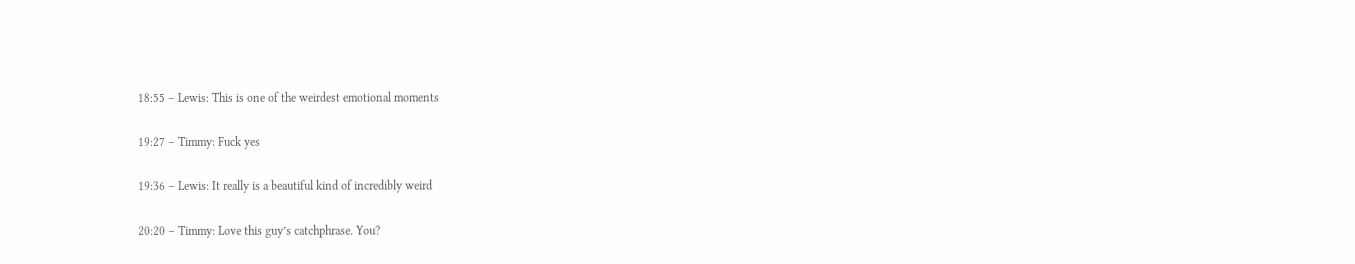18:55 – Lewis: This is one of the weirdest emotional moments

19:27 – Timmy: Fuck yes

19:36 – Lewis: It really is a beautiful kind of incredibly weird

20:20 – Timmy: Love this guy’s catchphrase. You?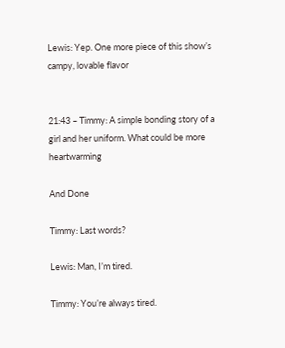Lewis: Yep. One more piece of this show’s campy, lovable flavor


21:43 – Timmy: A simple bonding story of a girl and her uniform. What could be more heartwarming

And Done

Timmy: Last words?

Lewis: Man, I’m tired.

Timmy: You’re always tired.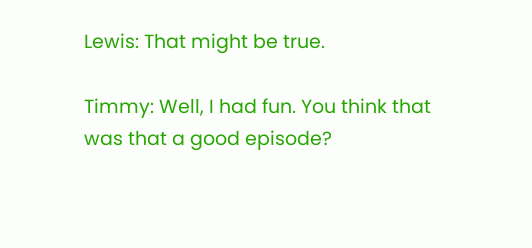Lewis: That might be true.

Timmy: Well, I had fun. You think that was that a good episode?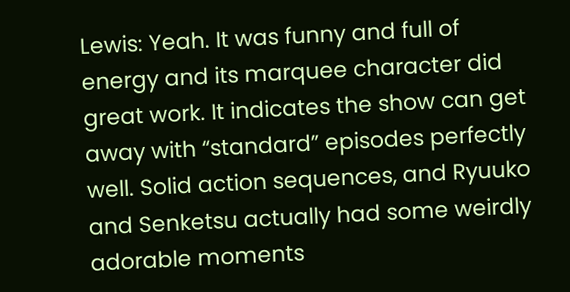Lewis: Yeah. It was funny and full of energy and its marquee character did great work. It indicates the show can get away with “standard” episodes perfectly well. Solid action sequences, and Ryuuko and Senketsu actually had some weirdly adorable moments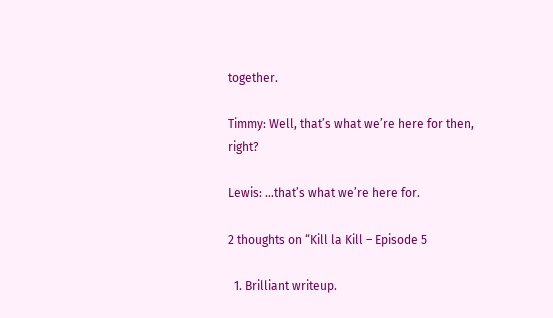together.

Timmy: Well, that’s what we’re here for then, right?

Lewis: …that’s what we’re here for.

2 thoughts on “Kill la Kill – Episode 5

  1. Brilliant writeup.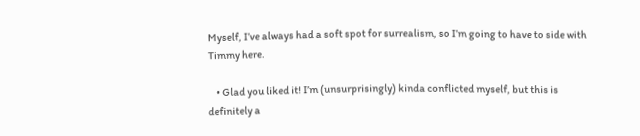Myself, I’ve always had a soft spot for surrealism, so I’m going to have to side with Timmy here.

    • Glad you liked it! I’m (unsurprisingly) kinda conflicted myself, but this is definitely a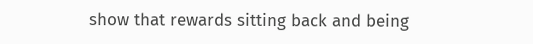show that rewards sitting back and being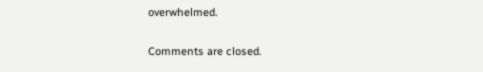overwhelmed.

Comments are closed.